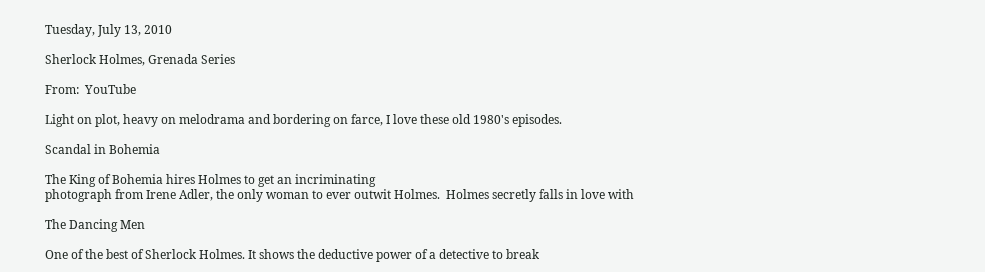Tuesday, July 13, 2010

Sherlock Holmes, Grenada Series

From:  YouTube

Light on plot, heavy on melodrama and bordering on farce, I love these old 1980's episodes.

Scandal in Bohemia

The King of Bohemia hires Holmes to get an incriminating
photograph from Irene Adler, the only woman to ever outwit Holmes.  Holmes secretly falls in love with

The Dancing Men

One of the best of Sherlock Holmes. It shows the deductive power of a detective to break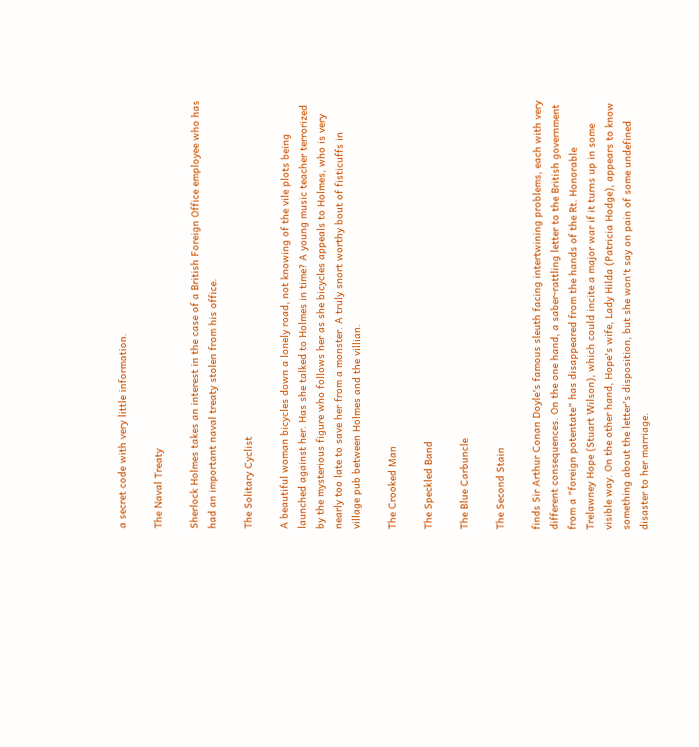a secret code with very little information.

The Naval Treaty

Sherlock Holmes takes an interest in the case of a British Foreign Office employee who has had an important naval treaty stolen from his office.

The Solitary Cyclist

A beautiful woman bicycles down a lonely road, not knowing of the vile plots being launched against her. Has she talked to Holmes in time? A young music teacher terrorized by the mysterious figure who follows her as she bicycles appeals to Holmes, who is very nearly too late to save her from a monster. A truly snort worthy bout of fisticuffs in village pub between Holmes and the villian.

The Crooked Man

The Speckled Band

The Blue Carbuncle

The Second Stain

finds Sir Arthur Conan Doyle's famous sleuth facing intertwining problems, each with very different consequences. On the one hand, a saber-rattling letter to the British government from a "foreign potentate" has disappeared from the hands of the Rt. Honorable Trelawney Hope (Stuart Wilson), which could incite a major war if it turns up in some visible way. On the other hand, Hope's wife, Lady Hilda (Patricia Hodge), appears to know something about the letter's disposition, but she won't say on pain of some undefined disaster to her marriage.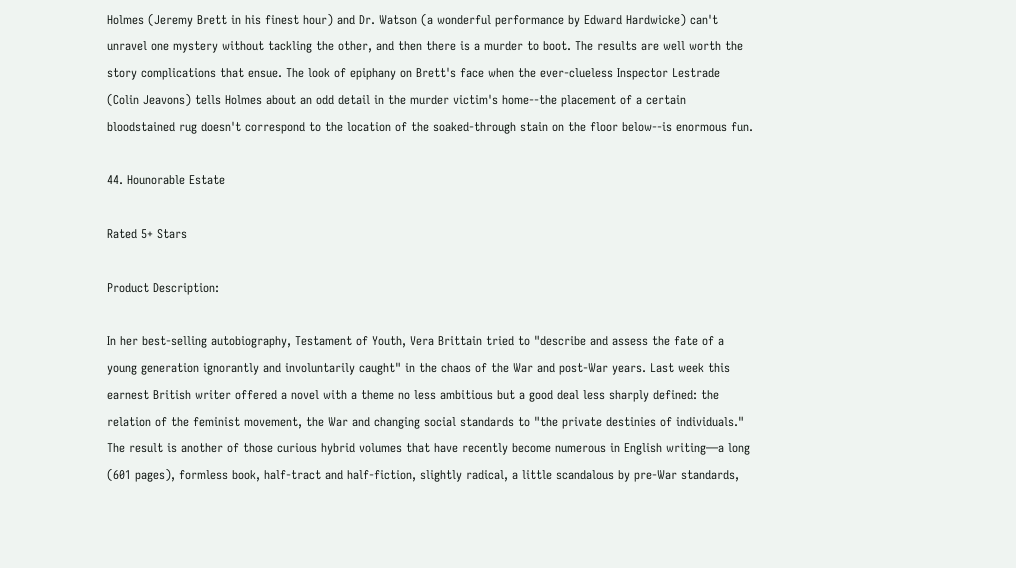Holmes (Jeremy Brett in his finest hour) and Dr. Watson (a wonderful performance by Edward Hardwicke) can't unravel one mystery without tackling the other, and then there is a murder to boot. The results are well worth the story complications that ensue. The look of epiphany on Brett's face when the ever-clueless Inspector Lestrade (Colin Jeavons) tells Holmes about an odd detail in the murder victim's home--the placement of a certain bloodstained rug doesn't correspond to the location of the soaked-through stain on the floor below--is enormous fun.

44. Hounorable Estate

Rated 5+ Stars

Product Description:

In her best-selling autobiography, Testament of Youth, Vera Brittain tried to "describe and assess the fate of a young generation ignorantly and involuntarily caught" in the chaos of the War and post-War years. Last week this earnest British writer offered a novel with a theme no less ambitious but a good deal less sharply defined: the relation of the feminist movement, the War and changing social standards to "the private destinies of individuals." The result is another of those curious hybrid volumes that have recently become numerous in English writing—a long (601 pages), formless book, half-tract and half-fiction, slightly radical, a little scandalous by pre-War standards,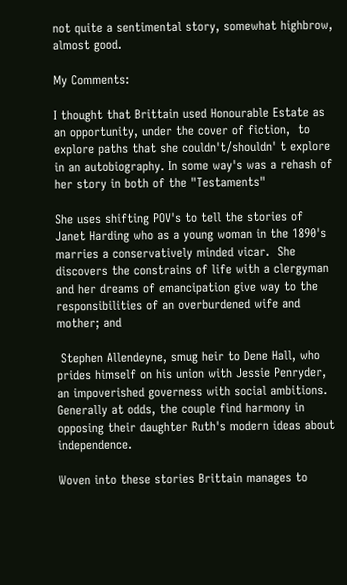not quite a sentimental story, somewhat highbrow, almost good.

My Comments:

I thought that Brittain used Honourable Estate as an opportunity, under the cover of fiction,  to explore paths that she couldn't/shouldn' t explore in an autobiography. In some way's was a rehash of her story in both of the "Testaments"

She uses shifting POV's to tell the stories of Janet Harding who as a young woman in the 1890's marries a conservatively minded vicar.  She discovers the constrains of life with a clergyman and her dreams of emancipation give way to the responsibilities of an overburdened wife and mother; and

 Stephen Allendeyne, smug heir to Dene Hall, who prides himself on his union with Jessie Penryder, an impoverished governess with social ambitions. Generally at odds, the couple find harmony in opposing their daughter Ruth's modern ideas about independence.

Woven into these stories Brittain manages to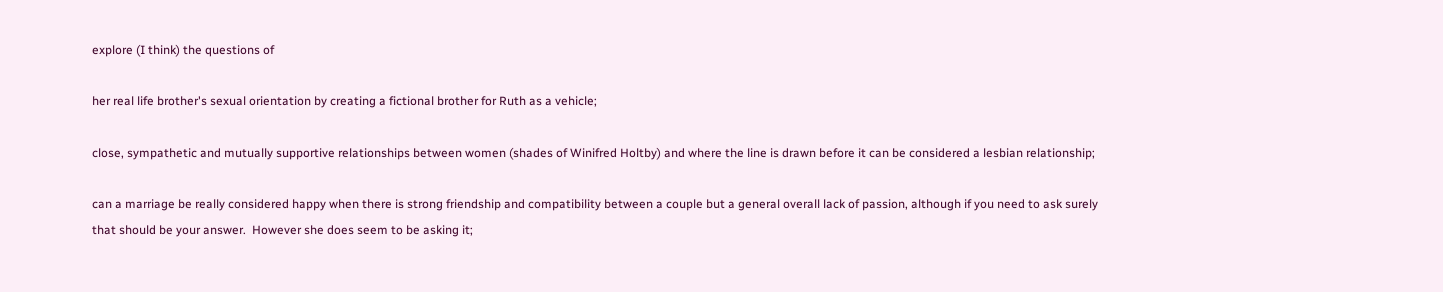explore (I think) the questions of

her real life brother's sexual orientation by creating a fictional brother for Ruth as a vehicle;

close, sympathetic and mutually supportive relationships between women (shades of Winifred Holtby) and where the line is drawn before it can be considered a lesbian relationship;

can a marriage be really considered happy when there is strong friendship and compatibility between a couple but a general overall lack of passion, although if you need to ask surely that should be your answer.  However she does seem to be asking it;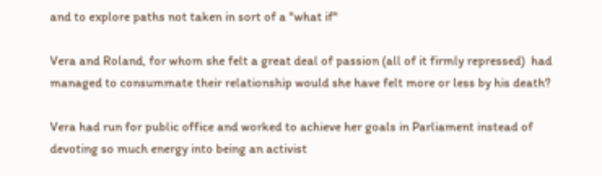and to explore paths not taken in sort of a "what if"

Vera and Roland, for whom she felt a great deal of passion (all of it firmly repressed)  had managed to consummate their relationship would she have felt more or less by his death?

Vera had run for public office and worked to achieve her goals in Parliament instead of devoting so much energy into being an activist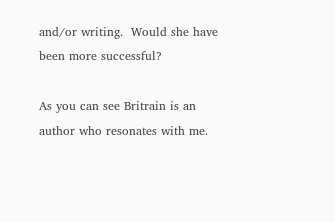and/or writing.  Would she have been more successful?

As you can see Britrain is an author who resonates with me.